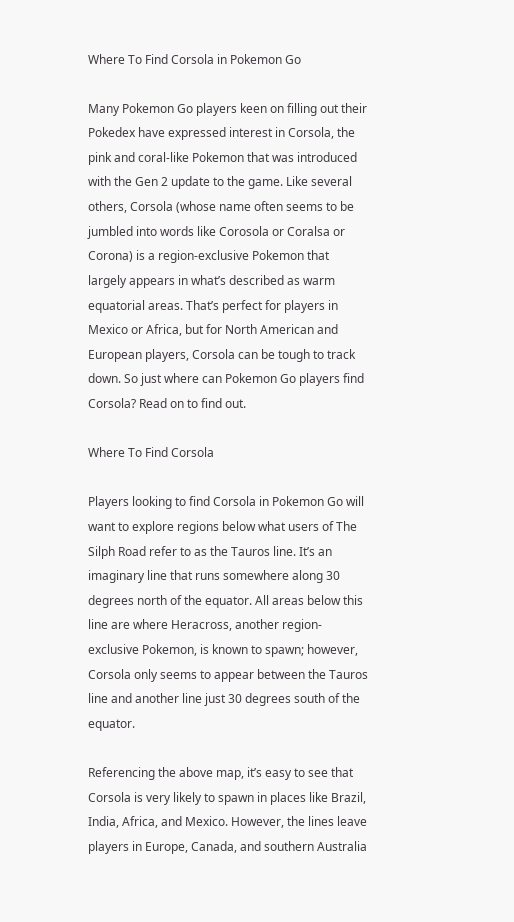Where To Find Corsola in Pokemon Go

Many Pokemon Go players keen on filling out their Pokedex have expressed interest in Corsola, the pink and coral-like Pokemon that was introduced with the Gen 2 update to the game. Like several others, Corsola (whose name often seems to be jumbled into words like Corosola or Coralsa or Corona) is a region-exclusive Pokemon that largely appears in what’s described as warm equatorial areas. That’s perfect for players in Mexico or Africa, but for North American and European players, Corsola can be tough to track down. So just where can Pokemon Go players find Corsola? Read on to find out.

Where To Find Corsola

Players looking to find Corsola in Pokemon Go will want to explore regions below what users of The Silph Road refer to as the Tauros line. It’s an imaginary line that runs somewhere along 30 degrees north of the equator. All areas below this line are where Heracross, another region-exclusive Pokemon, is known to spawn; however, Corsola only seems to appear between the Tauros line and another line just 30 degrees south of the equator.

Referencing the above map, it’s easy to see that Corsola is very likely to spawn in places like Brazil, India, Africa, and Mexico. However, the lines leave players in Europe, Canada, and southern Australia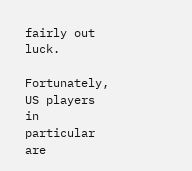fairly out luck.

Fortunately, US players in particular are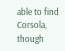able to find Corsola, though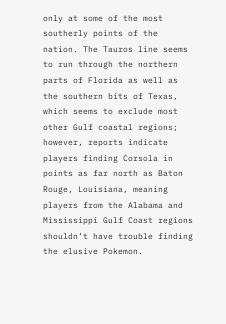only at some of the most southerly points of the nation. The Tauros line seems to run through the northern parts of Florida as well as the southern bits of Texas, which seems to exclude most other Gulf coastal regions; however, reports indicate players finding Corsola in points as far north as Baton Rouge, Louisiana, meaning players from the Alabama and Mississippi Gulf Coast regions shouldn’t have trouble finding the elusive Pokemon.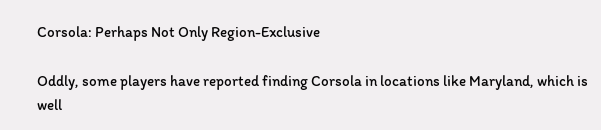Corsola: Perhaps Not Only Region-Exclusive

Oddly, some players have reported finding Corsola in locations like Maryland, which is well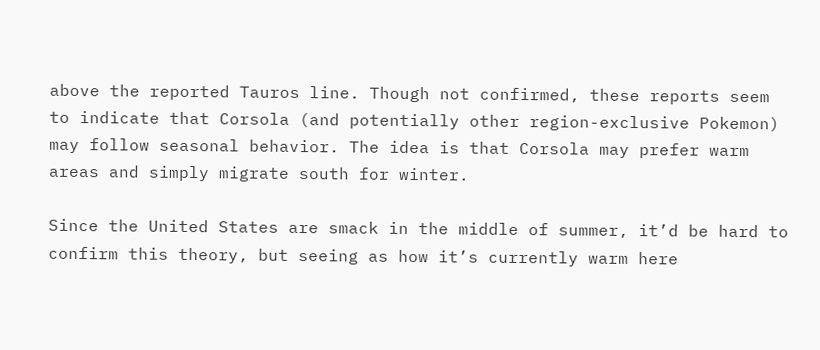above the reported Tauros line. Though not confirmed, these reports seem to indicate that Corsola (and potentially other region-exclusive Pokemon) may follow seasonal behavior. The idea is that Corsola may prefer warm areas and simply migrate south for winter.

Since the United States are smack in the middle of summer, it’d be hard to confirm this theory, but seeing as how it’s currently warm here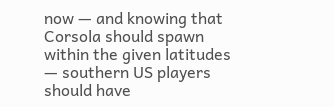now — and knowing that Corsola should spawn within the given latitudes — southern US players should have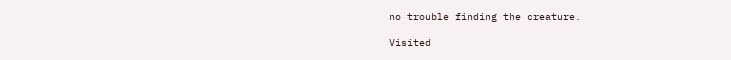no trouble finding the creature.

Visited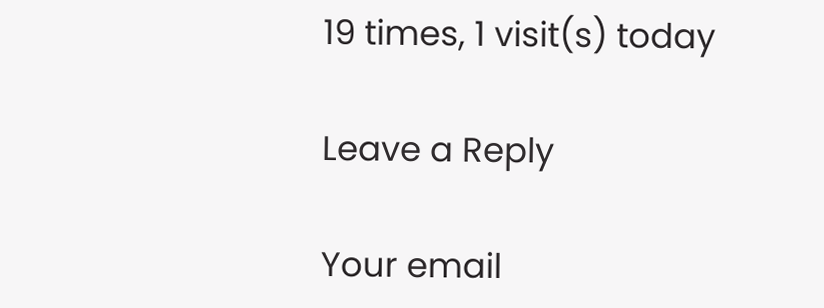19 times, 1 visit(s) today

Leave a Reply

Your email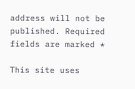address will not be published. Required fields are marked *

This site uses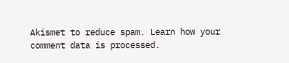Akismet to reduce spam. Learn how your comment data is processed.